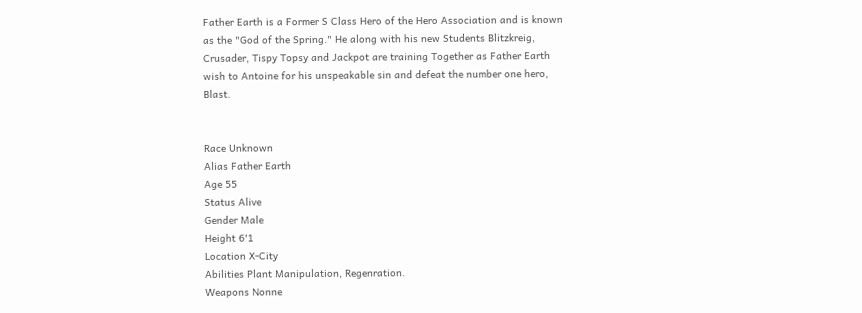Father Earth is a Former S Class Hero of the Hero Association and is known as the "God of the Spring." He along with his new Students Blitzkreig, Crusader, Tispy Topsy and Jackpot are training Together as Father Earth wish to Antoine for his unspeakable sin and defeat the number one hero, Blast.


Race Unknown
Alias Father Earth
Age 55
Status Alive
Gender Male
Height 6'1
Location X-City
Abilities Plant Manipulation, Regenration.
Weapons Nonne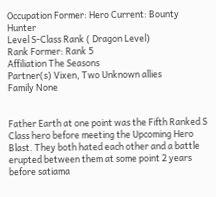Occupation Former: Hero Current: Bounty Hunter
Level S-Class Rank ( Dragon Level)
Rank Former: Rank 5
Affiliation The Seasons
Partner(s) Vixen, Two Unknown allies
Family None


Father Earth at one point was the Fifth Ranked S Class hero before meeting the Upcoming Hero Blast. They both hated each other and a battle erupted between them at some point 2 years before satiama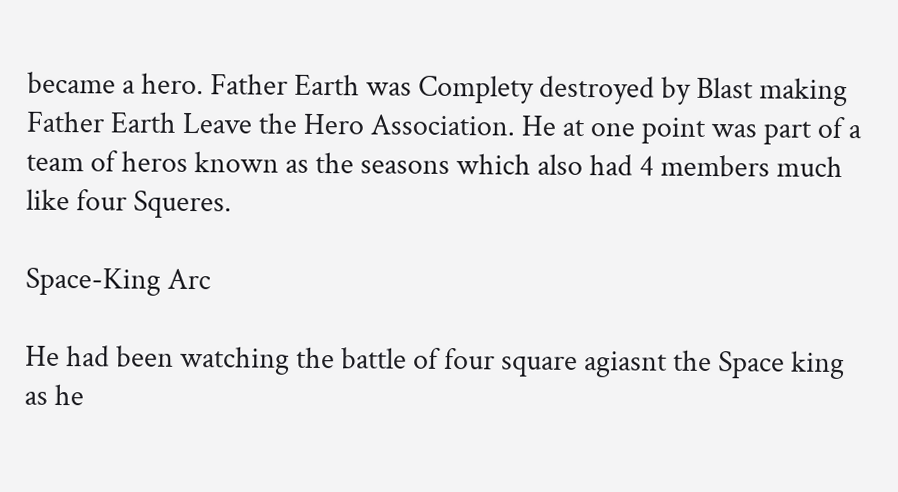became a hero. Father Earth was Complety destroyed by Blast making Father Earth Leave the Hero Association. He at one point was part of a team of heros known as the seasons which also had 4 members much like four Squeres.

Space-King Arc

He had been watching the battle of four square agiasnt the Space king as he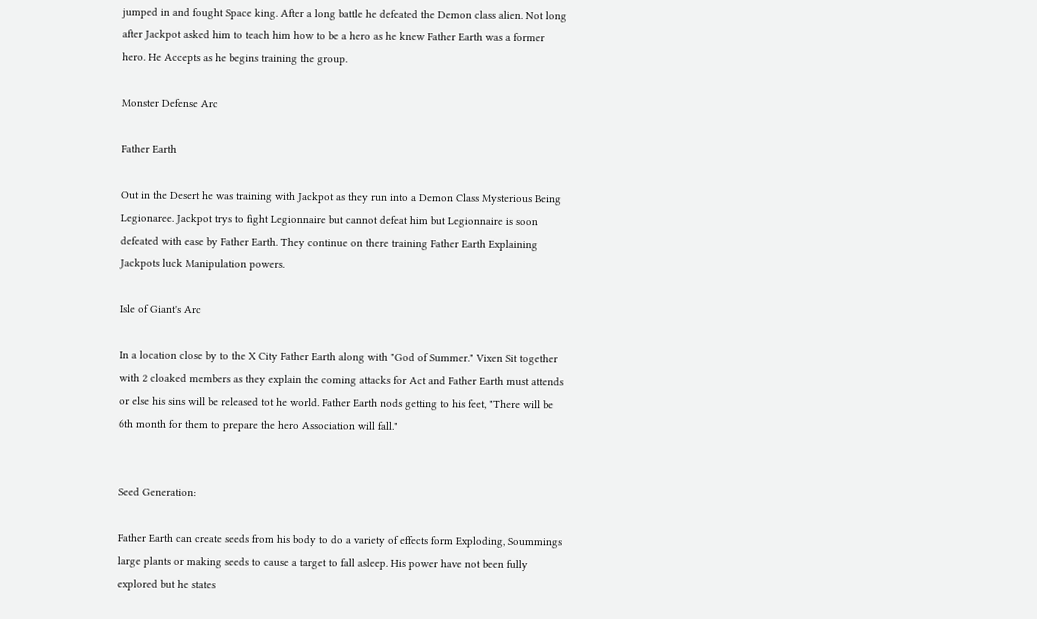jumped in and fought Space king. After a long battle he defeated the Demon class alien. Not long after Jackpot asked him to teach him how to be a hero as he knew Father Earth was a former hero. He Accepts as he begins training the group.

Monster Defense Arc

Father Earth

Out in the Desert he was training with Jackpot as they run into a Demon Class Mysterious Being Legionaree. Jackpot trys to fight Legionnaire but cannot defeat him but Legionnaire is soon defeated with ease by Father Earth. They continue on there training Father Earth Explaining Jackpots luck Manipulation powers.

Isle of Giant's Arc

In a location close by to the X City Father Earth along with "God of Summer." Vixen Sit together with 2 cloaked members as they explain the coming attacks for Act and Father Earth must attends or else his sins will be released tot he world. Father Earth nods getting to his feet, "There will be 6th month for them to prepare the hero Association will fall."


Seed Generation:

Father Earth can create seeds from his body to do a variety of effects form Exploding, Soummings large plants or making seeds to cause a target to fall asleep. His power have not been fully explored but he states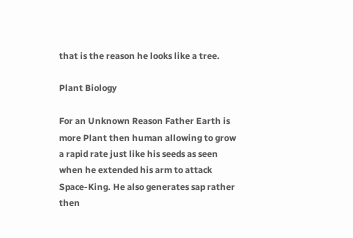that is the reason he looks like a tree.

Plant Biology

For an Unknown Reason Father Earth is more Plant then human allowing to grow a rapid rate just like his seeds as seen when he extended his arm to attack Space-King. He also generates sap rather then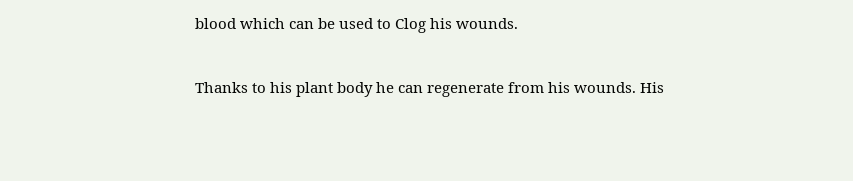blood which can be used to Clog his wounds.


Thanks to his plant body he can regenerate from his wounds. His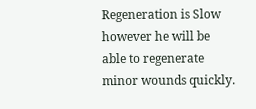Regeneration is Slow however he will be able to regenerate minor wounds quickly.